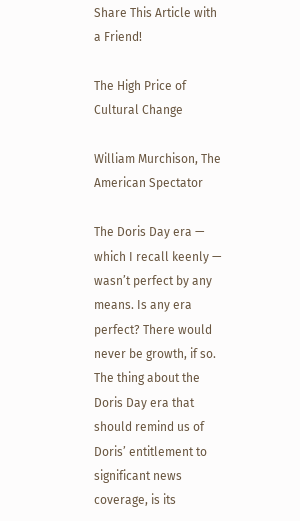Share This Article with a Friend!

The High Price of Cultural Change

William Murchison, The American Spectator

The Doris Day era — which I recall keenly — wasn’t perfect by any means. Is any era perfect? There would never be growth, if so. The thing about the Doris Day era that should remind us of Doris’ entitlement to significant news coverage, is its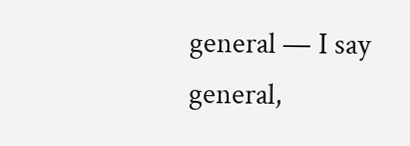general — I say general,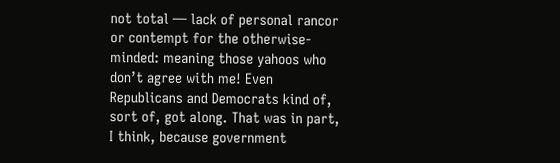not total — lack of personal rancor or contempt for the otherwise-minded: meaning those yahoos who don’t agree with me! Even Republicans and Democrats kind of, sort of, got along. That was in part, I think, because government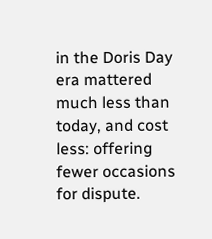in the Doris Day era mattered much less than today, and cost less: offering fewer occasions for dispute.